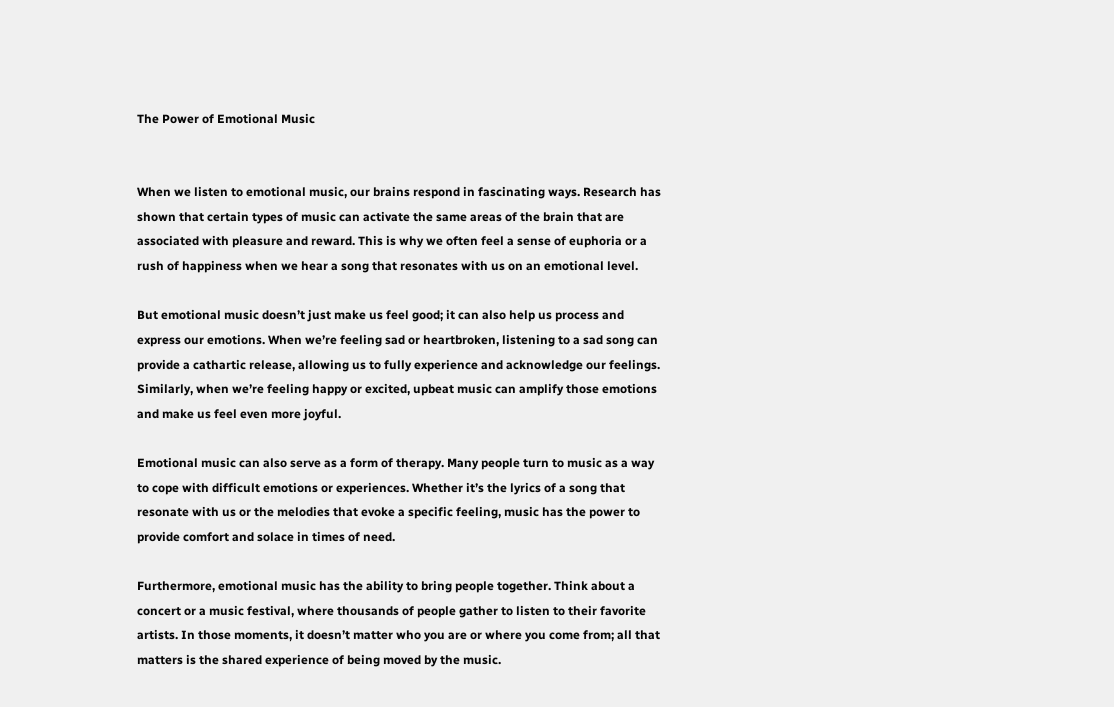The Power of Emotional Music


When we listen to emotional music, our brains respond in fascinating ways. Research has shown that certain types of music can activate the same areas of the brain that are associated with pleasure and reward. This is why we often feel a sense of euphoria or a rush of happiness when we hear a song that resonates with us on an emotional level.

But emotional music doesn’t just make us feel good; it can also help us process and express our emotions. When we’re feeling sad or heartbroken, listening to a sad song can provide a cathartic release, allowing us to fully experience and acknowledge our feelings. Similarly, when we’re feeling happy or excited, upbeat music can amplify those emotions and make us feel even more joyful.

Emotional music can also serve as a form of therapy. Many people turn to music as a way to cope with difficult emotions or experiences. Whether it’s the lyrics of a song that resonate with us or the melodies that evoke a specific feeling, music has the power to provide comfort and solace in times of need.

Furthermore, emotional music has the ability to bring people together. Think about a concert or a music festival, where thousands of people gather to listen to their favorite artists. In those moments, it doesn’t matter who you are or where you come from; all that matters is the shared experience of being moved by the music.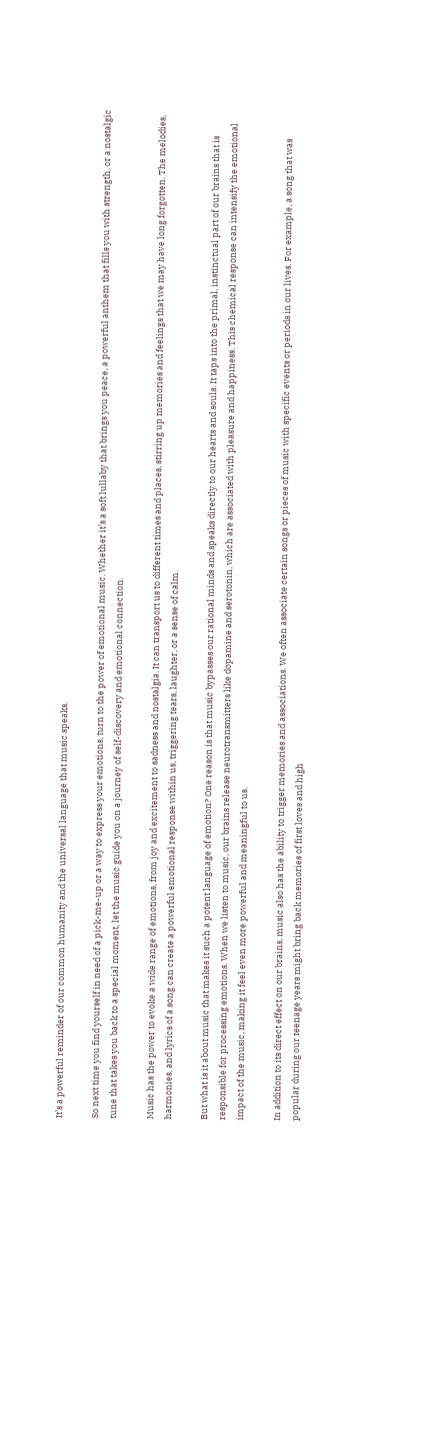It’s a powerful reminder of our common humanity and the universal language that music speaks.

So next time you find yourself in need of a pick-me-up or a way to express your emotions, turn to the power of emotional music. Whether it’s a soft lullaby that brings you peace, a powerful anthem that fills you with strength, or a nostalgic tune that takes you back to a special moment, let the music guide you on a journey of self-discovery and emotional connection.

Music has the power to evoke a wide range of emotions, from joy and excitement to sadness and nostalgia. It can transport us to different times and places, stirring up memories and feelings that we may have long forgotten. The melodies, harmonies, and lyrics of a song can create a powerful emotional response within us, triggering tears, laughter, or a sense of calm.

But what is it about music that makes it such a potent language of emotion? One reason is that music bypasses our rational minds and speaks directly to our hearts and souls. It taps into the primal, instinctual part of our brains that is responsible for processing emotions. When we listen to music, our brains release neurotransmitters like dopamine and serotonin, which are associated with pleasure and happiness. This chemical response can intensify the emotional impact of the music, making it feel even more powerful and meaningful to us.

In addition to its direct effect on our brains, music also has the ability to trigger memories and associations. We often associate certain songs or pieces of music with specific events or periods in our lives. For example, a song that was popular during our teenage years might bring back memories of first loves and high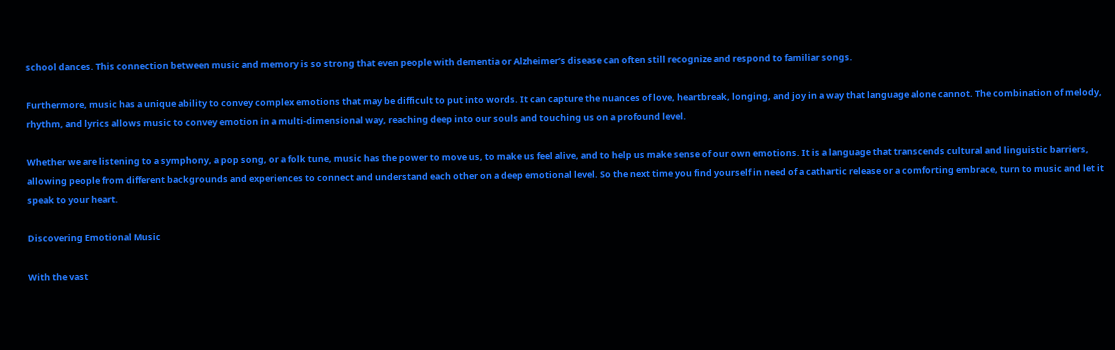school dances. This connection between music and memory is so strong that even people with dementia or Alzheimer’s disease can often still recognize and respond to familiar songs.

Furthermore, music has a unique ability to convey complex emotions that may be difficult to put into words. It can capture the nuances of love, heartbreak, longing, and joy in a way that language alone cannot. The combination of melody, rhythm, and lyrics allows music to convey emotion in a multi-dimensional way, reaching deep into our souls and touching us on a profound level.

Whether we are listening to a symphony, a pop song, or a folk tune, music has the power to move us, to make us feel alive, and to help us make sense of our own emotions. It is a language that transcends cultural and linguistic barriers, allowing people from different backgrounds and experiences to connect and understand each other on a deep emotional level. So the next time you find yourself in need of a cathartic release or a comforting embrace, turn to music and let it speak to your heart.

Discovering Emotional Music

With the vast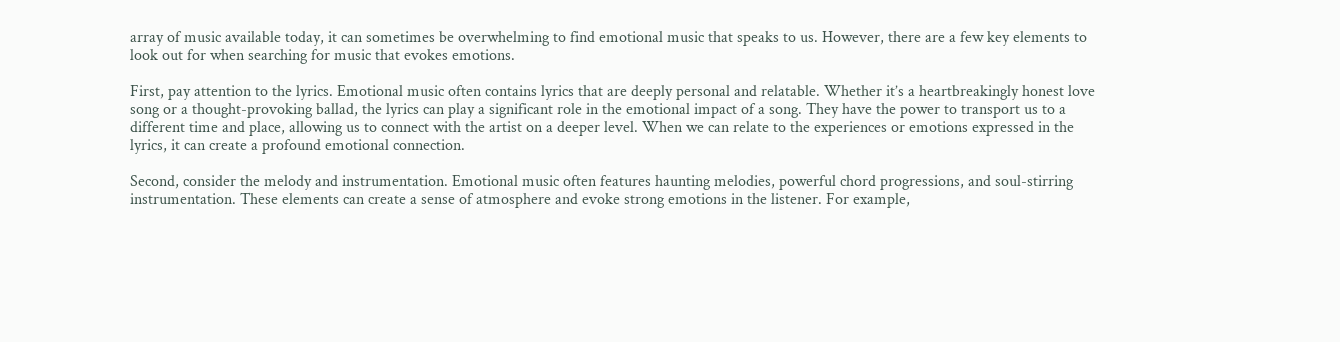array of music available today, it can sometimes be overwhelming to find emotional music that speaks to us. However, there are a few key elements to look out for when searching for music that evokes emotions.

First, pay attention to the lyrics. Emotional music often contains lyrics that are deeply personal and relatable. Whether it’s a heartbreakingly honest love song or a thought-provoking ballad, the lyrics can play a significant role in the emotional impact of a song. They have the power to transport us to a different time and place, allowing us to connect with the artist on a deeper level. When we can relate to the experiences or emotions expressed in the lyrics, it can create a profound emotional connection.

Second, consider the melody and instrumentation. Emotional music often features haunting melodies, powerful chord progressions, and soul-stirring instrumentation. These elements can create a sense of atmosphere and evoke strong emotions in the listener. For example,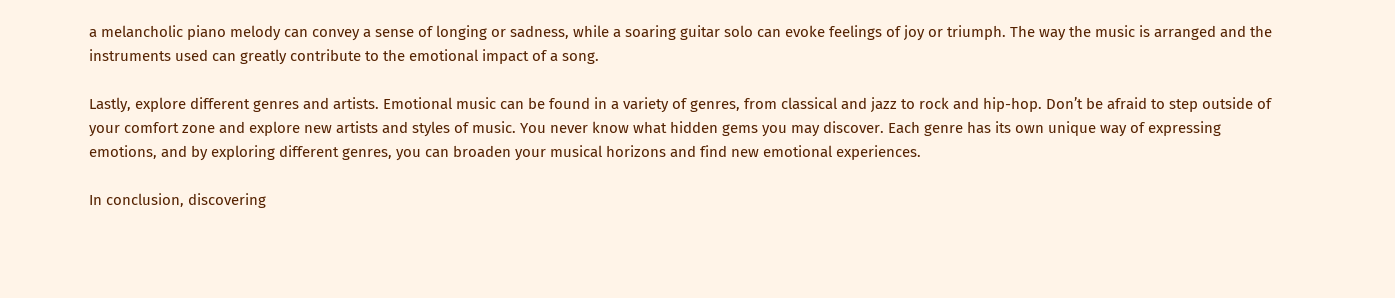a melancholic piano melody can convey a sense of longing or sadness, while a soaring guitar solo can evoke feelings of joy or triumph. The way the music is arranged and the instruments used can greatly contribute to the emotional impact of a song.

Lastly, explore different genres and artists. Emotional music can be found in a variety of genres, from classical and jazz to rock and hip-hop. Don’t be afraid to step outside of your comfort zone and explore new artists and styles of music. You never know what hidden gems you may discover. Each genre has its own unique way of expressing emotions, and by exploring different genres, you can broaden your musical horizons and find new emotional experiences.

In conclusion, discovering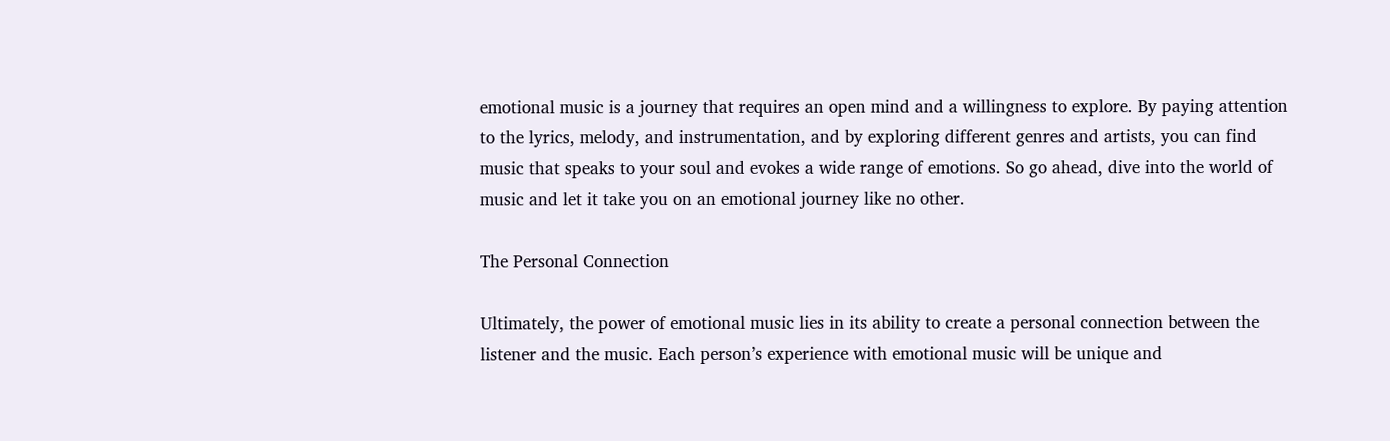emotional music is a journey that requires an open mind and a willingness to explore. By paying attention to the lyrics, melody, and instrumentation, and by exploring different genres and artists, you can find music that speaks to your soul and evokes a wide range of emotions. So go ahead, dive into the world of music and let it take you on an emotional journey like no other.

The Personal Connection

Ultimately, the power of emotional music lies in its ability to create a personal connection between the listener and the music. Each person’s experience with emotional music will be unique and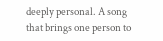deeply personal. A song that brings one person to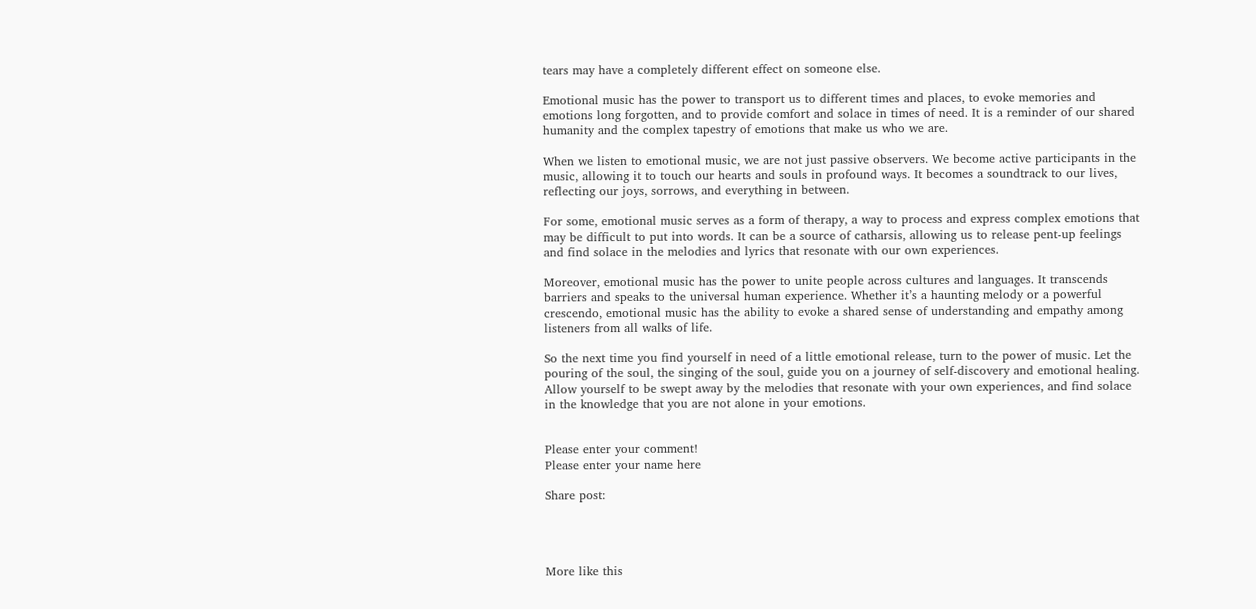tears may have a completely different effect on someone else.

Emotional music has the power to transport us to different times and places, to evoke memories and emotions long forgotten, and to provide comfort and solace in times of need. It is a reminder of our shared humanity and the complex tapestry of emotions that make us who we are.

When we listen to emotional music, we are not just passive observers. We become active participants in the music, allowing it to touch our hearts and souls in profound ways. It becomes a soundtrack to our lives, reflecting our joys, sorrows, and everything in between.

For some, emotional music serves as a form of therapy, a way to process and express complex emotions that may be difficult to put into words. It can be a source of catharsis, allowing us to release pent-up feelings and find solace in the melodies and lyrics that resonate with our own experiences.

Moreover, emotional music has the power to unite people across cultures and languages. It transcends barriers and speaks to the universal human experience. Whether it’s a haunting melody or a powerful crescendo, emotional music has the ability to evoke a shared sense of understanding and empathy among listeners from all walks of life.

So the next time you find yourself in need of a little emotional release, turn to the power of music. Let the pouring of the soul, the singing of the soul, guide you on a journey of self-discovery and emotional healing. Allow yourself to be swept away by the melodies that resonate with your own experiences, and find solace in the knowledge that you are not alone in your emotions.


Please enter your comment!
Please enter your name here

Share post:




More like this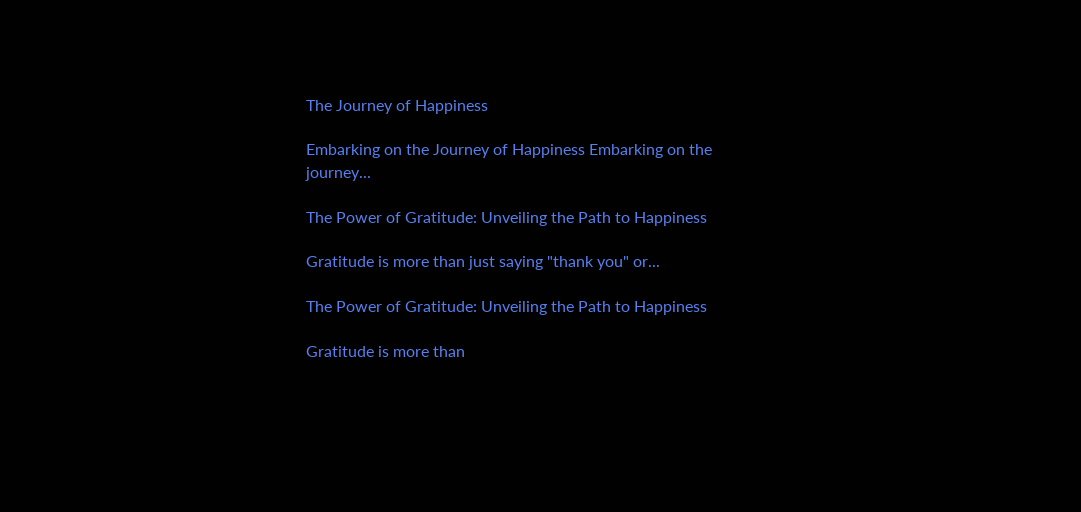The Journey of Happiness

Embarking on the Journey of Happiness Embarking on the journey...

The Power of Gratitude: Unveiling the Path to Happiness

Gratitude is more than just saying "thank you" or...

The Power of Gratitude: Unveiling the Path to Happiness

Gratitude is more than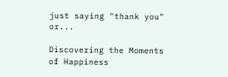just saying "thank you" or...

Discovering the Moments of Happiness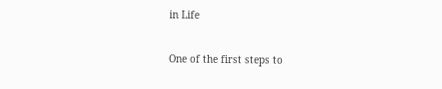in Life

One of the first steps to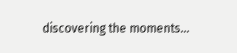discovering the moments...